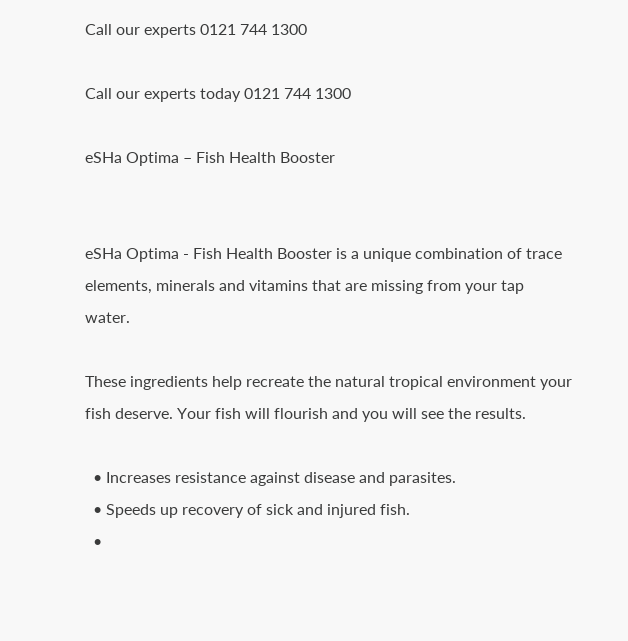Call our experts 0121 744 1300

Call our experts today 0121 744 1300

eSHa Optima – Fish Health Booster


eSHa Optima - Fish Health Booster is a unique combination of trace elements, minerals and vitamins that are missing from your tap water.

These ingredients help recreate the natural tropical environment your fish deserve. Your fish will flourish and you will see the results.

  • Increases resistance against disease and parasites.
  • Speeds up recovery of sick and injured fish.
  •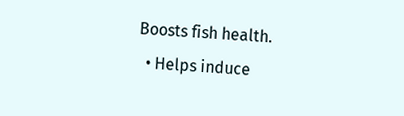Boosts fish health.
  • Helps induce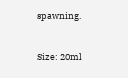spawning.


Size: 20ml